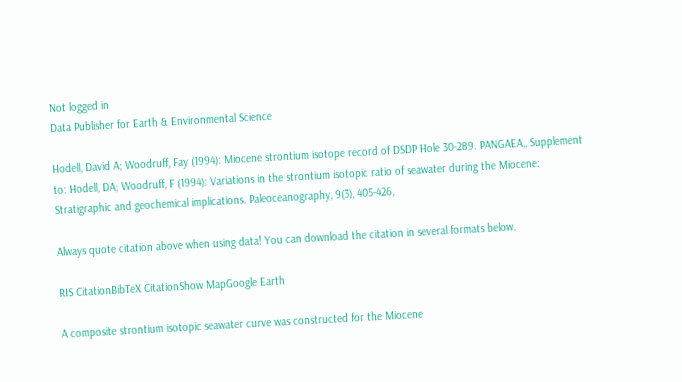Not logged in
Data Publisher for Earth & Environmental Science

Hodell, David A; Woodruff, Fay (1994): Miocene strontium isotope record of DSDP Hole 30-289. PANGAEA,, Supplement to: Hodell, DA; Woodruff, F (1994): Variations in the strontium isotopic ratio of seawater during the Miocene: Stratigraphic and geochemical implications. Paleoceanography, 9(3), 405-426,

Always quote citation above when using data! You can download the citation in several formats below.

RIS CitationBibTeX CitationShow MapGoogle Earth

A composite strontium isotopic seawater curve was constructed for the Miocene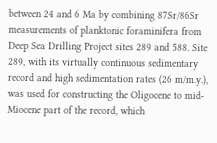between 24 and 6 Ma by combining 87Sr/86Sr measurements of planktonic foraminifera from Deep Sea Drilling Project sites 289 and 588. Site 289, with its virtually continuous sedimentary record and high sedimentation rates (26 m/m.y.), was used for constructing the Oligocene to mid-Miocene part of the record, which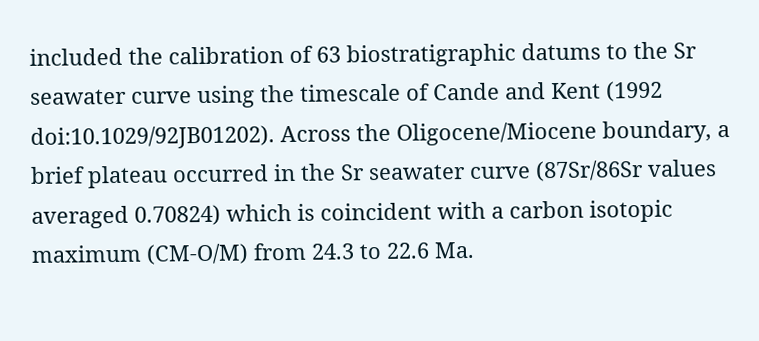included the calibration of 63 biostratigraphic datums to the Sr seawater curve using the timescale of Cande and Kent (1992 doi:10.1029/92JB01202). Across the Oligocene/Miocene boundary, a brief plateau occurred in the Sr seawater curve (87Sr/86Sr values averaged 0.70824) which is coincident with a carbon isotopic maximum (CM-O/M) from 24.3 to 22.6 Ma.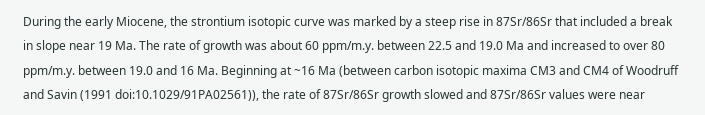During the early Miocene, the strontium isotopic curve was marked by a steep rise in 87Sr/86Sr that included a break in slope near 19 Ma. The rate of growth was about 60 ppm/m.y. between 22.5 and 19.0 Ma and increased to over 80 ppm/m.y. between 19.0 and 16 Ma. Beginning at ~16 Ma (between carbon isotopic maxima CM3 and CM4 of Woodruff and Savin (1991 doi:10.1029/91PA02561)), the rate of 87Sr/86Sr growth slowed and 87Sr/86Sr values were near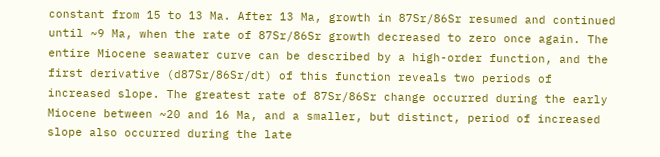constant from 15 to 13 Ma. After 13 Ma, growth in 87Sr/86Sr resumed and continued until ~9 Ma, when the rate of 87Sr/86Sr growth decreased to zero once again. The entire Miocene seawater curve can be described by a high-order function, and the first derivative (d87Sr/86Sr/dt) of this function reveals two periods of increased slope. The greatest rate of 87Sr/86Sr change occurred during the early Miocene between ~20 and 16 Ma, and a smaller, but distinct, period of increased slope also occurred during the late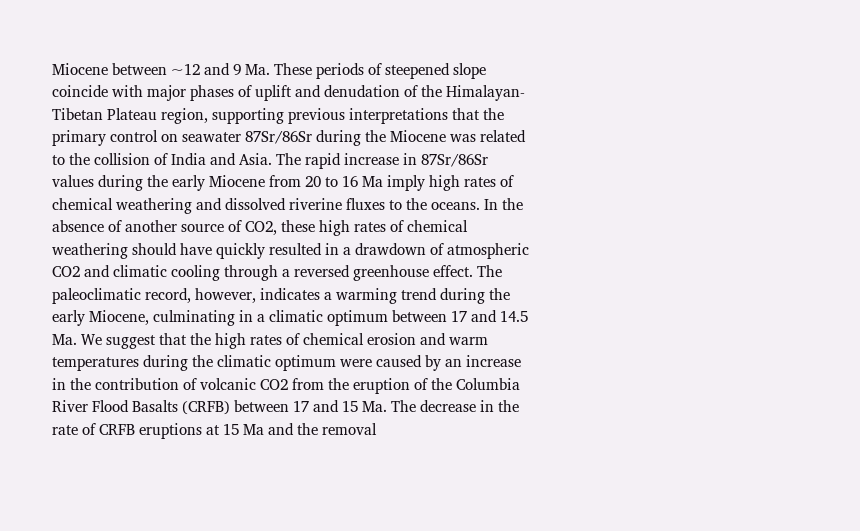Miocene between ~12 and 9 Ma. These periods of steepened slope coincide with major phases of uplift and denudation of the Himalayan-Tibetan Plateau region, supporting previous interpretations that the primary control on seawater 87Sr/86Sr during the Miocene was related to the collision of India and Asia. The rapid increase in 87Sr/86Sr values during the early Miocene from 20 to 16 Ma imply high rates of chemical weathering and dissolved riverine fluxes to the oceans. In the absence of another source of CO2, these high rates of chemical weathering should have quickly resulted in a drawdown of atmospheric CO2 and climatic cooling through a reversed greenhouse effect. The paleoclimatic record, however, indicates a warming trend during the early Miocene, culminating in a climatic optimum between 17 and 14.5 Ma. We suggest that the high rates of chemical erosion and warm temperatures during the climatic optimum were caused by an increase in the contribution of volcanic CO2 from the eruption of the Columbia River Flood Basalts (CRFB) between 17 and 15 Ma. The decrease in the rate of CRFB eruptions at 15 Ma and the removal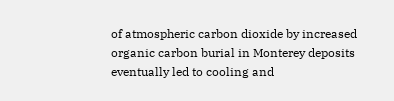of atmospheric carbon dioxide by increased organic carbon burial in Monterey deposits eventually led to cooling and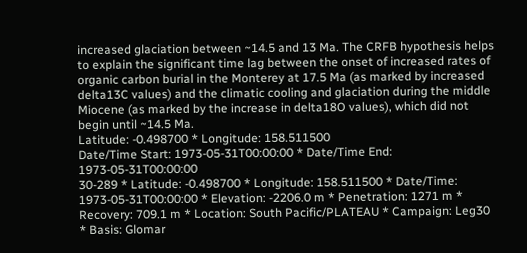increased glaciation between ~14.5 and 13 Ma. The CRFB hypothesis helps to explain the significant time lag between the onset of increased rates of organic carbon burial in the Monterey at 17.5 Ma (as marked by increased delta13C values) and the climatic cooling and glaciation during the middle Miocene (as marked by the increase in delta18O values), which did not begin until ~14.5 Ma.
Latitude: -0.498700 * Longitude: 158.511500
Date/Time Start: 1973-05-31T00:00:00 * Date/Time End: 1973-05-31T00:00:00
30-289 * Latitude: -0.498700 * Longitude: 158.511500 * Date/Time: 1973-05-31T00:00:00 * Elevation: -2206.0 m * Penetration: 1271 m * Recovery: 709.1 m * Location: South Pacific/PLATEAU * Campaign: Leg30 * Basis: Glomar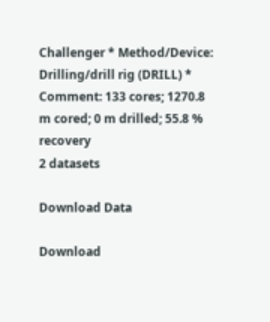Challenger * Method/Device: Drilling/drill rig (DRILL) * Comment: 133 cores; 1270.8 m cored; 0 m drilled; 55.8 % recovery
2 datasets

Download Data

Download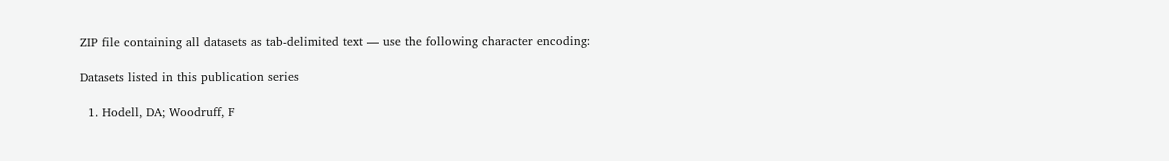ZIP file containing all datasets as tab-delimited text — use the following character encoding:

Datasets listed in this publication series

  1. Hodell, DA; Woodruff, F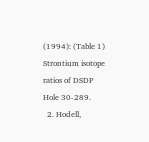(1994): (Table 1) Strontium isotope ratios of DSDP Hole 30-289.
  2. Hodell,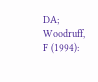DA; Woodruff, F (1994):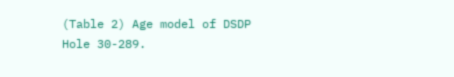(Table 2) Age model of DSDP Hole 30-289.